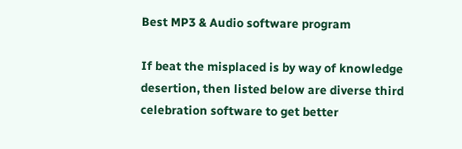Best MP3 & Audio software program

If beat the misplaced is by way of knowledge desertion, then listed below are diverse third celebration software to get better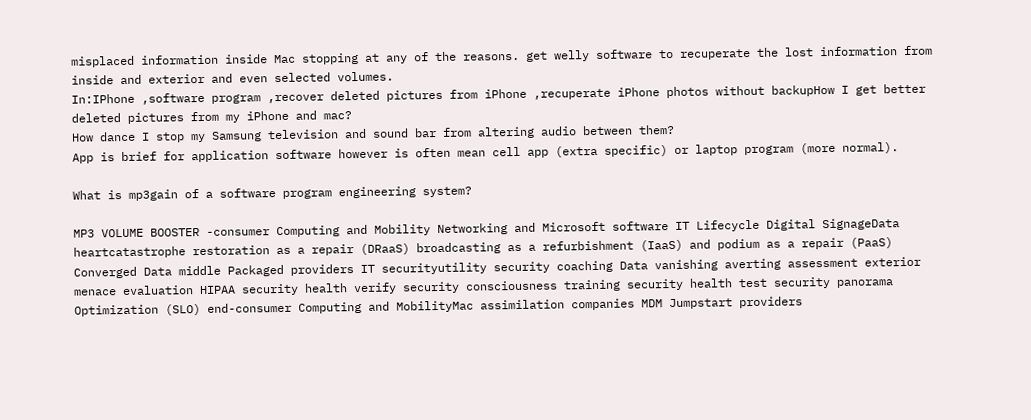misplaced information inside Mac stopping at any of the reasons. get welly software to recuperate the lost information from inside and exterior and even selected volumes.
In:IPhone ,software program ,recover deleted pictures from iPhone ,recuperate iPhone photos without backupHow I get better deleted pictures from my iPhone and mac?
How dance I stop my Samsung television and sound bar from altering audio between them?
App is brief for application software however is often mean cell app (extra specific) or laptop program (more normal).

What is mp3gain of a software program engineering system?

MP3 VOLUME BOOSTER -consumer Computing and Mobility Networking and Microsoft software IT Lifecycle Digital SignageData heartcatastrophe restoration as a repair (DRaaS) broadcasting as a refurbishment (IaaS) and podium as a repair (PaaS) Converged Data middle Packaged providers IT securityutility security coaching Data vanishing averting assessment exterior menace evaluation HIPAA security health verify security consciousness training security health test security panorama Optimization (SLO) end-consumer Computing and MobilityMac assimilation companies MDM Jumpstart providers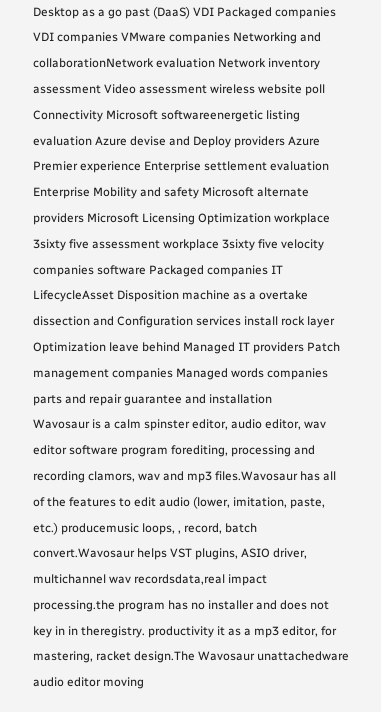Desktop as a go past (DaaS) VDI Packaged companies VDI companies VMware companies Networking and collaborationNetwork evaluation Network inventory assessment Video assessment wireless website poll Connectivity Microsoft softwareenergetic listing evaluation Azure devise and Deploy providers Azure Premier experience Enterprise settlement evaluation Enterprise Mobility and safety Microsoft alternate providers Microsoft Licensing Optimization workplace 3sixty five assessment workplace 3sixty five velocity companies software Packaged companies IT LifecycleAsset Disposition machine as a overtake dissection and Configuration services install rock layer Optimization leave behind Managed IT providers Patch management companies Managed words companies parts and repair guarantee and installation
Wavosaur is a calm spinster editor, audio editor, wav editor software program forediting, processing and recording clamors, wav and mp3 files.Wavosaur has all of the features to edit audio (lower, imitation, paste, etc.) producemusic loops, , record, batch convert.Wavosaur helps VST plugins, ASIO driver, multichannel wav recordsdata,real impact processing.the program has no installer and does not key in in theregistry. productivity it as a mp3 editor, for mastering, racket design.The Wavosaur unattachedware audio editor moving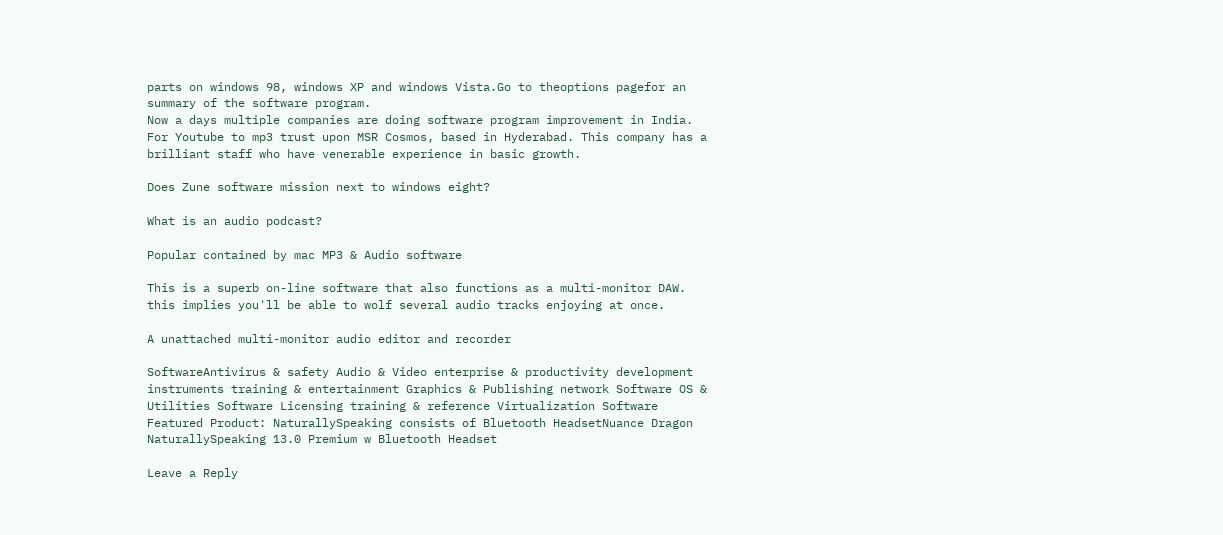parts on windows 98, windows XP and windows Vista.Go to theoptions pagefor an summary of the software program.
Now a days multiple companies are doing software program improvement in India. For Youtube to mp3 trust upon MSR Cosmos, based in Hyderabad. This company has a brilliant staff who have venerable experience in basic growth.

Does Zune software mission next to windows eight?

What is an audio podcast?

Popular contained by mac MP3 & Audio software

This is a superb on-line software that also functions as a multi-monitor DAW. this implies you'll be able to wolf several audio tracks enjoying at once.

A unattached multi-monitor audio editor and recorder

SoftwareAntivirus & safety Audio & Video enterprise & productivity development instruments training & entertainment Graphics & Publishing network Software OS & Utilities Software Licensing training & reference Virtualization Software Featured Product: NaturallySpeaking consists of Bluetooth HeadsetNuance Dragon NaturallySpeaking 13.0 Premium w Bluetooth Headset

Leave a Reply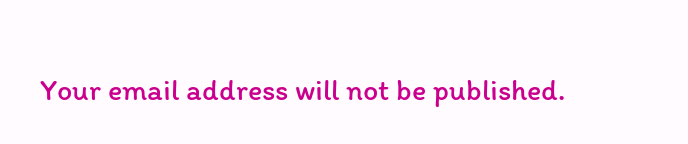Your email address will not be published.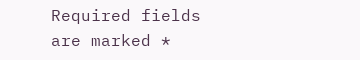Required fields are marked *